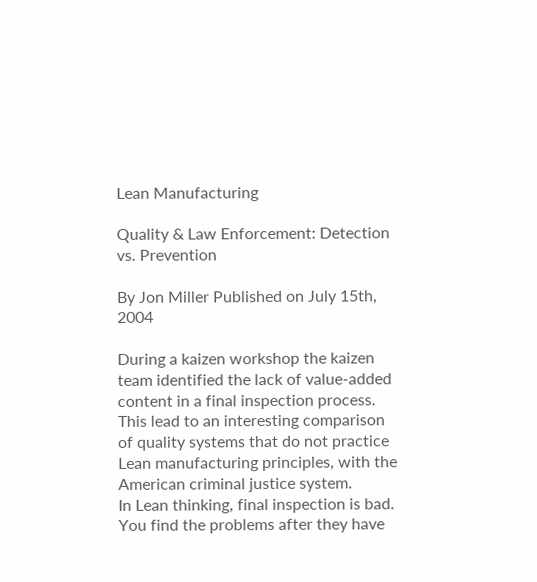Lean Manufacturing

Quality & Law Enforcement: Detection vs. Prevention

By Jon Miller Published on July 15th, 2004

During a kaizen workshop the kaizen team identified the lack of value-added content in a final inspection process. This lead to an interesting comparison of quality systems that do not practice Lean manufacturing principles, with the American criminal justice system.
In Lean thinking, final inspection is bad. You find the problems after they have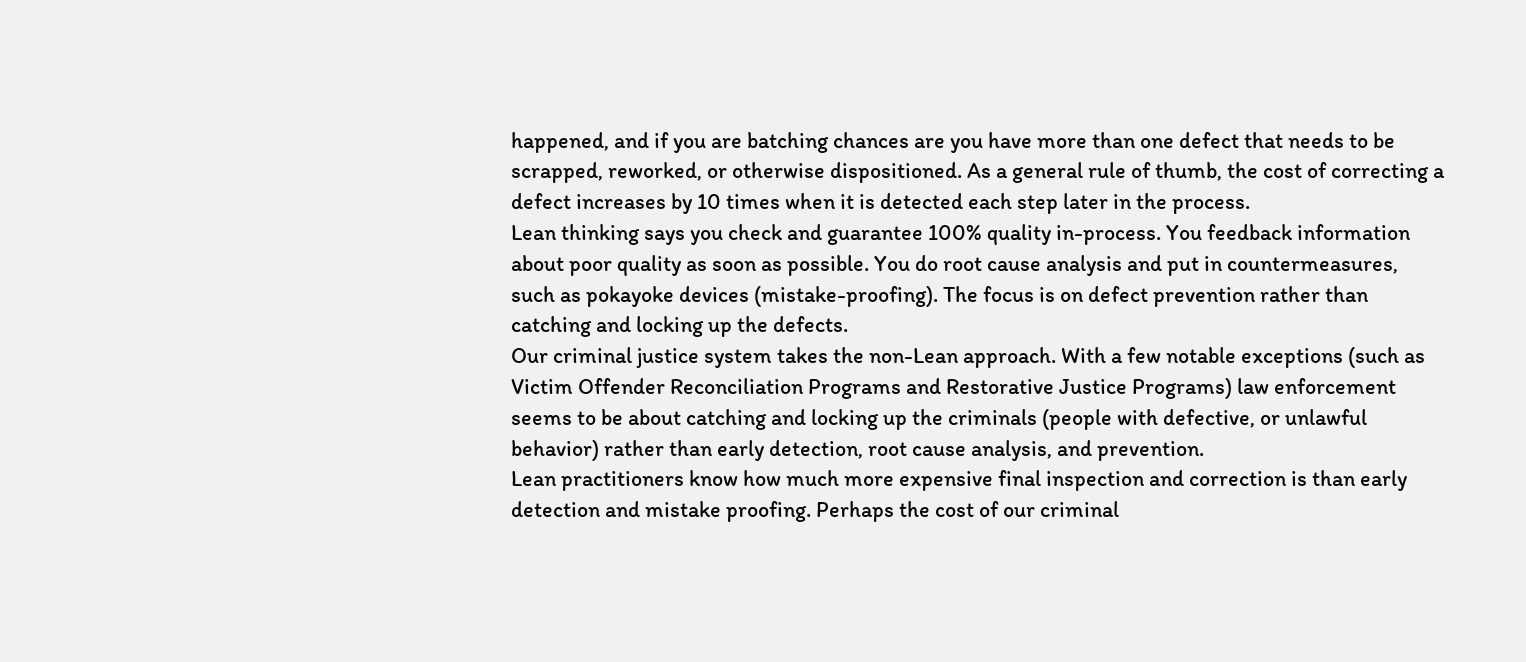happened, and if you are batching chances are you have more than one defect that needs to be scrapped, reworked, or otherwise dispositioned. As a general rule of thumb, the cost of correcting a defect increases by 10 times when it is detected each step later in the process.
Lean thinking says you check and guarantee 100% quality in-process. You feedback information about poor quality as soon as possible. You do root cause analysis and put in countermeasures, such as pokayoke devices (mistake-proofing). The focus is on defect prevention rather than catching and locking up the defects.
Our criminal justice system takes the non-Lean approach. With a few notable exceptions (such as Victim Offender Reconciliation Programs and Restorative Justice Programs) law enforcement seems to be about catching and locking up the criminals (people with defective, or unlawful behavior) rather than early detection, root cause analysis, and prevention.
Lean practitioners know how much more expensive final inspection and correction is than early detection and mistake proofing. Perhaps the cost of our criminal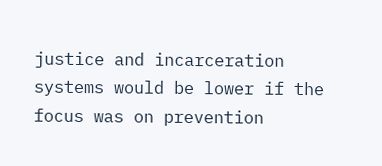justice and incarceration systems would be lower if the focus was on prevention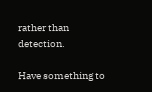rather than detection.

Have something to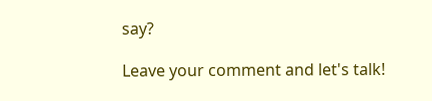say?

Leave your comment and let's talk!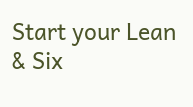Start your Lean & Six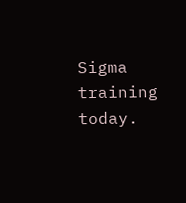Sigma training today.